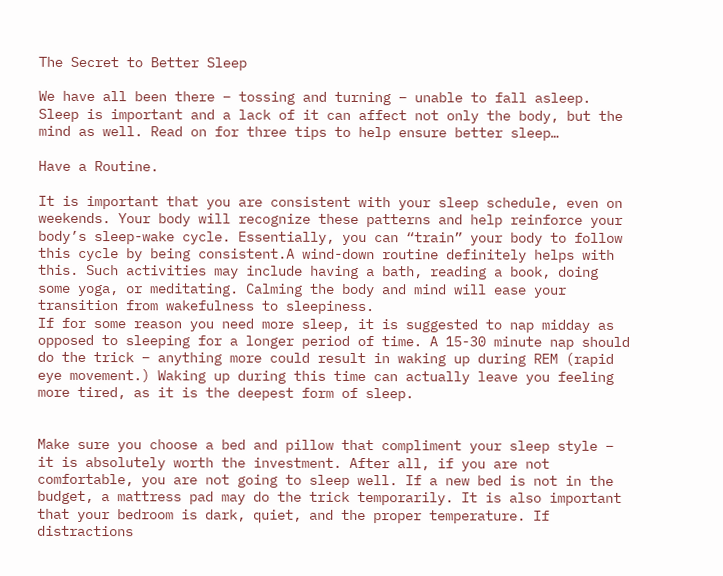The Secret to Better Sleep

We have all been there – tossing and turning – unable to fall asleep. Sleep is important and a lack of it can affect not only the body, but the mind as well. Read on for three tips to help ensure better sleep…

Have a Routine.

It is important that you are consistent with your sleep schedule, even on weekends. Your body will recognize these patterns and help reinforce your body’s sleep-wake cycle. Essentially, you can “train” your body to follow this cycle by being consistent.A wind-down routine definitely helps with this. Such activities may include having a bath, reading a book, doing some yoga, or meditating. Calming the body and mind will ease your transition from wakefulness to sleepiness.
If for some reason you need more sleep, it is suggested to nap midday as opposed to sleeping for a longer period of time. A 15-30 minute nap should do the trick – anything more could result in waking up during REM (rapid eye movement.) Waking up during this time can actually leave you feeling more tired, as it is the deepest form of sleep.


Make sure you choose a bed and pillow that compliment your sleep style – it is absolutely worth the investment. After all, if you are not comfortable, you are not going to sleep well. If a new bed is not in the budget, a mattress pad may do the trick temporarily. It is also important that your bedroom is dark, quiet, and the proper temperature. If distractions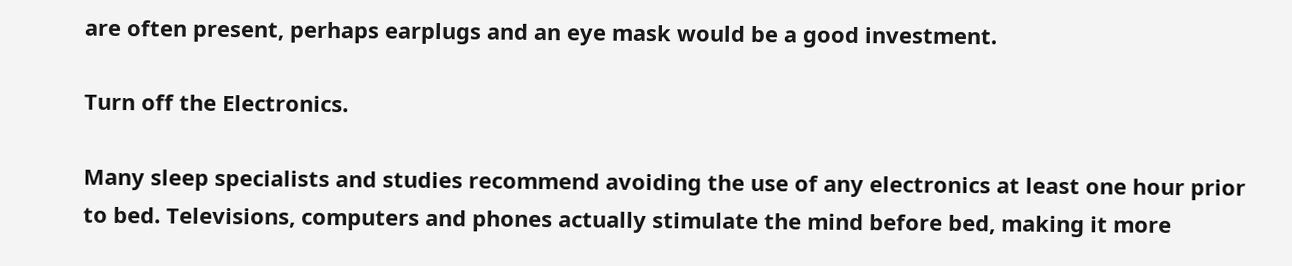are often present, perhaps earplugs and an eye mask would be a good investment.

Turn off the Electronics.

Many sleep specialists and studies recommend avoiding the use of any electronics at least one hour prior to bed. Televisions, computers and phones actually stimulate the mind before bed, making it more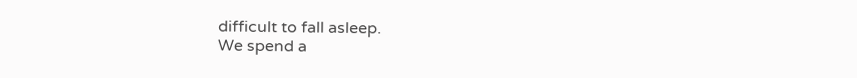difficult to fall asleep.
We spend a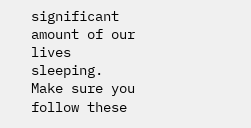significant amount of our lives sleeping. Make sure you follow these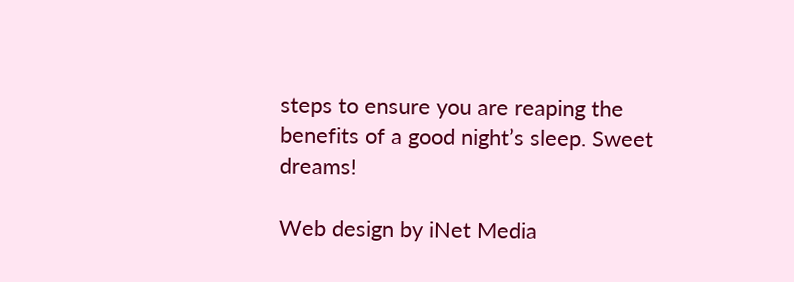steps to ensure you are reaping the benefits of a good night’s sleep. Sweet dreams!

Web design by iNet Media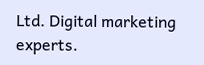Ltd. Digital marketing experts.